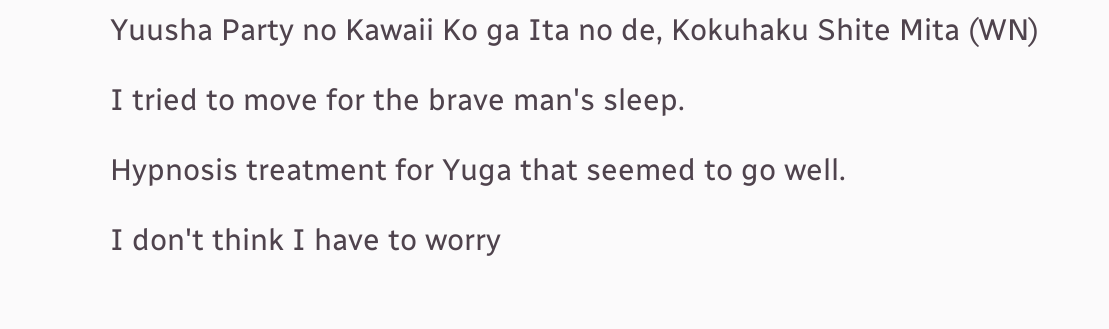Yuusha Party no Kawaii Ko ga Ita no de, Kokuhaku Shite Mita (WN)

I tried to move for the brave man's sleep.

Hypnosis treatment for Yuga that seemed to go well.

I don't think I have to worry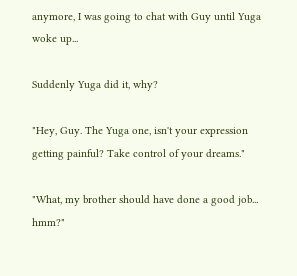anymore, I was going to chat with Guy until Yuga woke up...

Suddenly Yuga did it, why?

"Hey, Guy. The Yuga one, isn't your expression getting painful? Take control of your dreams."

"What, my brother should have done a good job... hmm?"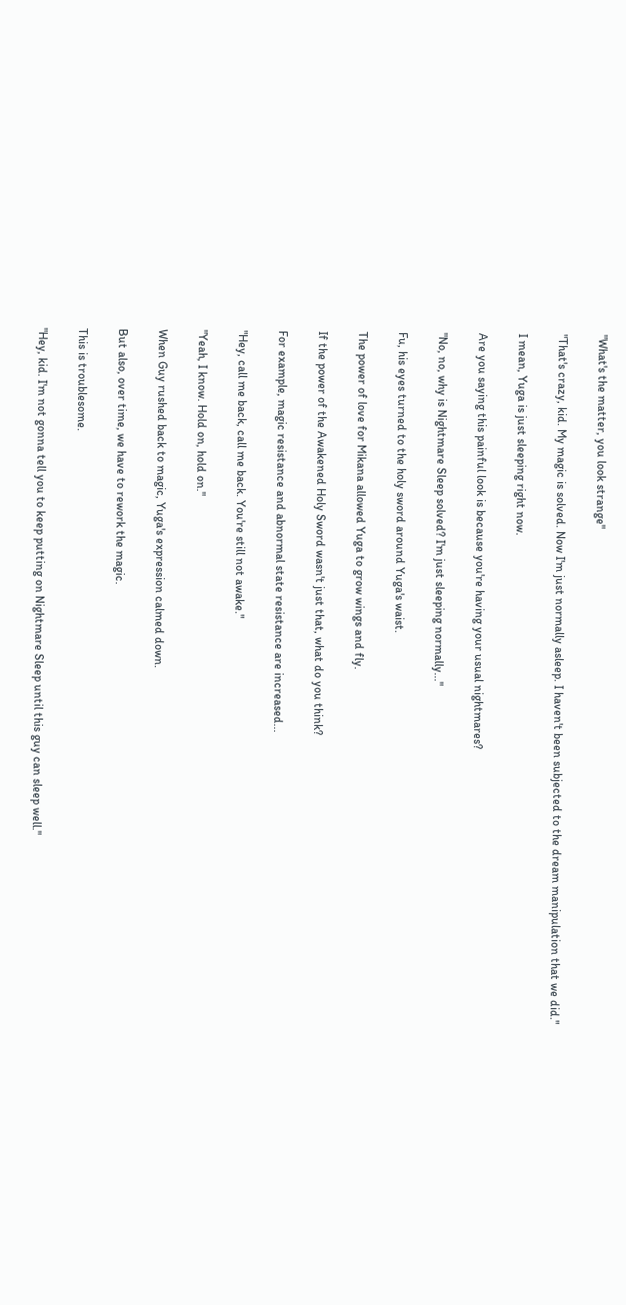"What's the matter, you look strange"

"That's crazy, kid. My magic is solved. Now I'm just normally asleep. I haven't been subjected to the dream manipulation that we did."

I mean, Yuga is just sleeping right now.

Are you saying this painful look is because you're having your usual nightmares?

"No, no, why is Nightmare Sleep solved? I'm just sleeping normally..."

Fu, his eyes turned to the holy sword around Yuga's waist.

The power of love for Mikana allowed Yuga to grow wings and fly.

If the power of the Awakened Holy Sword wasn't just that, what do you think?

For example, magic resistance and abnormal state resistance are increased...

"Hey, call me back, call me back. You're still not awake."

"Yeah, I know. Hold on, hold on."

When Guy rushed back to magic, Yuga's expression calmed down.

But also, over time, we have to rework the magic.

This is troublesome.

"Hey, kid. I'm not gonna tell you to keep putting on Nightmare Sleep until this guy can sleep well."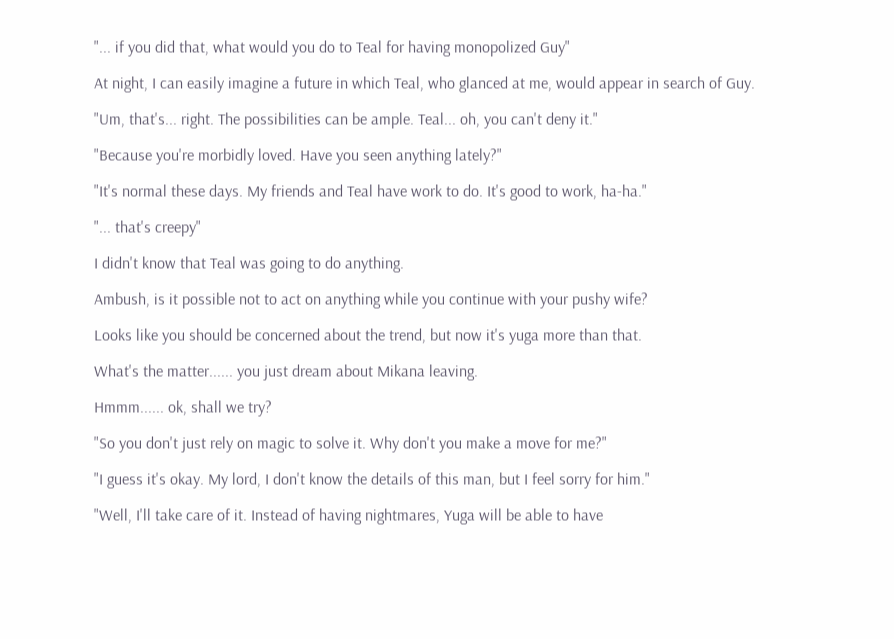"... if you did that, what would you do to Teal for having monopolized Guy"

At night, I can easily imagine a future in which Teal, who glanced at me, would appear in search of Guy.

"Um, that's... right. The possibilities can be ample. Teal... oh, you can't deny it."

"Because you're morbidly loved. Have you seen anything lately?"

"It's normal these days. My friends and Teal have work to do. It's good to work, ha-ha."

"... that's creepy"

I didn't know that Teal was going to do anything.

Ambush, is it possible not to act on anything while you continue with your pushy wife?

Looks like you should be concerned about the trend, but now it's yuga more than that.

What's the matter...... you just dream about Mikana leaving.

Hmmm...... ok, shall we try?

"So you don't just rely on magic to solve it. Why don't you make a move for me?"

"I guess it's okay. My lord, I don't know the details of this man, but I feel sorry for him."

"Well, I'll take care of it. Instead of having nightmares, Yuga will be able to have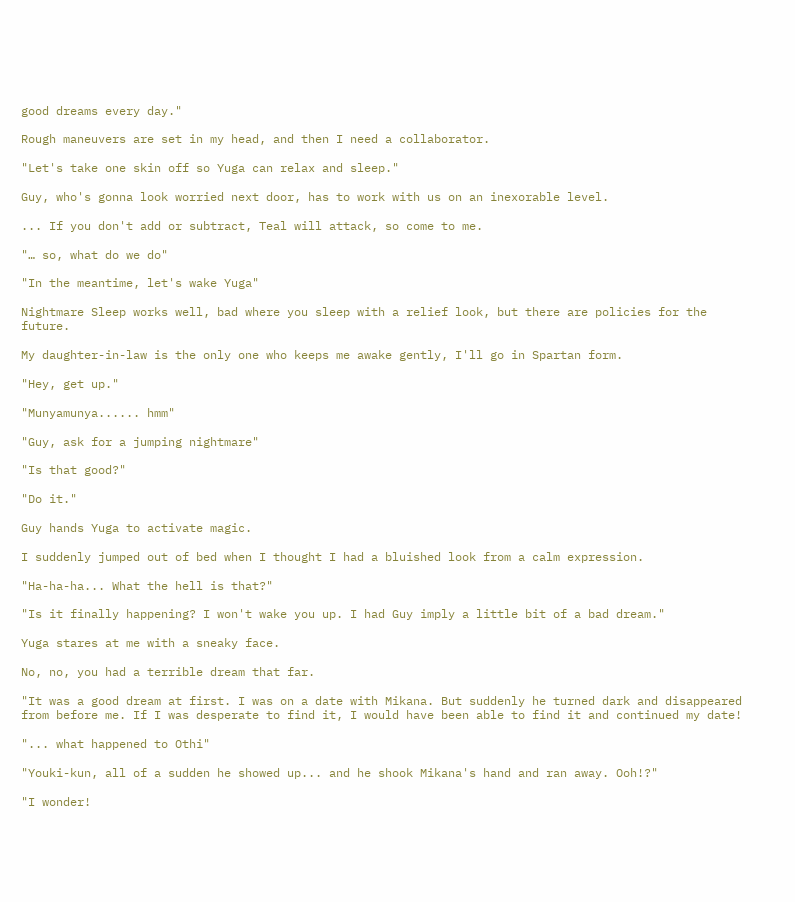good dreams every day."

Rough maneuvers are set in my head, and then I need a collaborator.

"Let's take one skin off so Yuga can relax and sleep."

Guy, who's gonna look worried next door, has to work with us on an inexorable level.

... If you don't add or subtract, Teal will attack, so come to me.

"… so, what do we do"

"In the meantime, let's wake Yuga"

Nightmare Sleep works well, bad where you sleep with a relief look, but there are policies for the future.

My daughter-in-law is the only one who keeps me awake gently, I'll go in Spartan form.

"Hey, get up."

"Munyamunya...... hmm"

"Guy, ask for a jumping nightmare"

"Is that good?"

"Do it."

Guy hands Yuga to activate magic.

I suddenly jumped out of bed when I thought I had a bluished look from a calm expression.

"Ha-ha-ha... What the hell is that?"

"Is it finally happening? I won't wake you up. I had Guy imply a little bit of a bad dream."

Yuga stares at me with a sneaky face.

No, no, you had a terrible dream that far.

"It was a good dream at first. I was on a date with Mikana. But suddenly he turned dark and disappeared from before me. If I was desperate to find it, I would have been able to find it and continued my date!

"... what happened to Othi"

"Youki-kun, all of a sudden he showed up... and he shook Mikana's hand and ran away. Ooh!?"

"I wonder!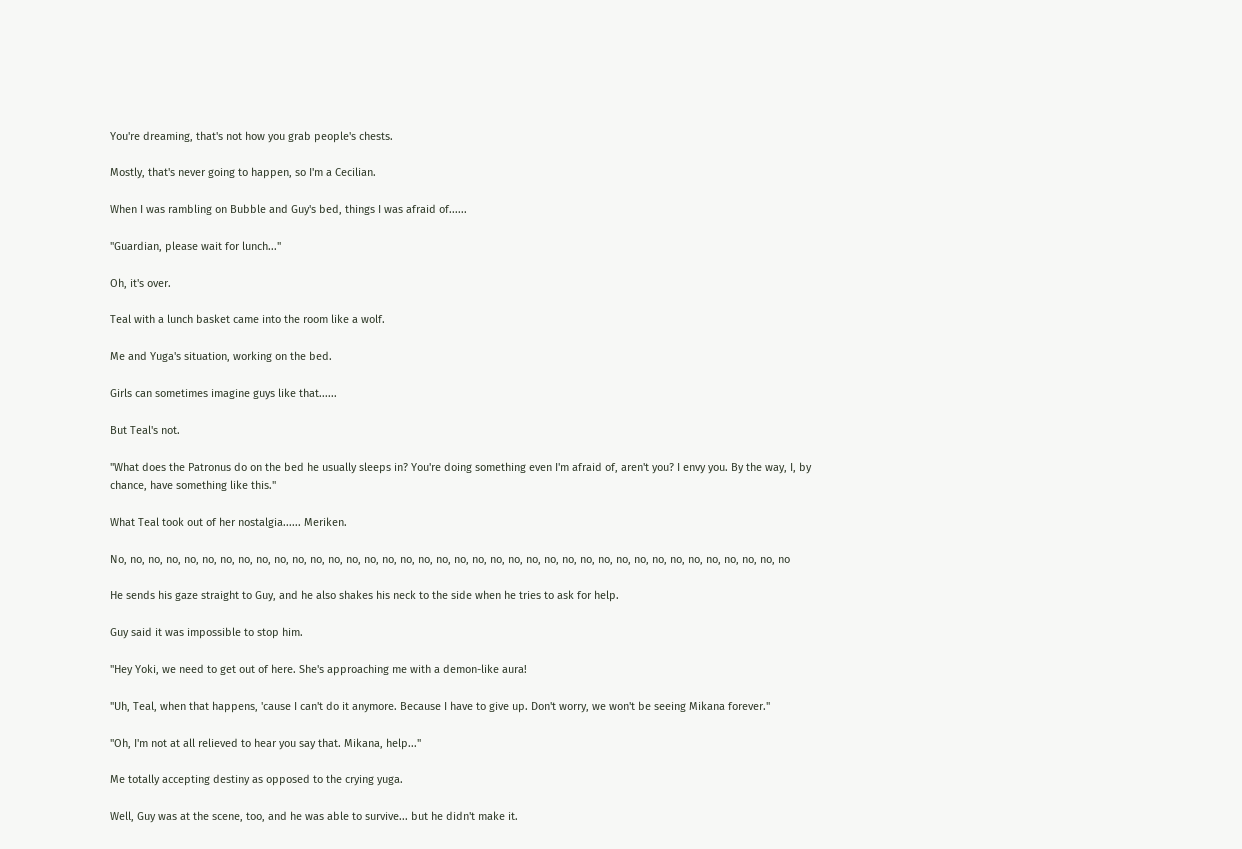You're dreaming, that's not how you grab people's chests.

Mostly, that's never going to happen, so I'm a Cecilian.

When I was rambling on Bubble and Guy's bed, things I was afraid of......

"Guardian, please wait for lunch..."

Oh, it's over.

Teal with a lunch basket came into the room like a wolf.

Me and Yuga's situation, working on the bed.

Girls can sometimes imagine guys like that......

But Teal's not.

"What does the Patronus do on the bed he usually sleeps in? You're doing something even I'm afraid of, aren't you? I envy you. By the way, I, by chance, have something like this."

What Teal took out of her nostalgia...... Meriken.

No, no, no, no, no, no, no, no, no, no, no, no, no, no, no, no, no, no, no, no, no, no, no, no, no, no, no, no, no, no, no, no, no, no, no, no, no, no

He sends his gaze straight to Guy, and he also shakes his neck to the side when he tries to ask for help.

Guy said it was impossible to stop him.

"Hey Yoki, we need to get out of here. She's approaching me with a demon-like aura!

"Uh, Teal, when that happens, 'cause I can't do it anymore. Because I have to give up. Don't worry, we won't be seeing Mikana forever."

"Oh, I'm not at all relieved to hear you say that. Mikana, help..."

Me totally accepting destiny as opposed to the crying yuga.

Well, Guy was at the scene, too, and he was able to survive... but he didn't make it.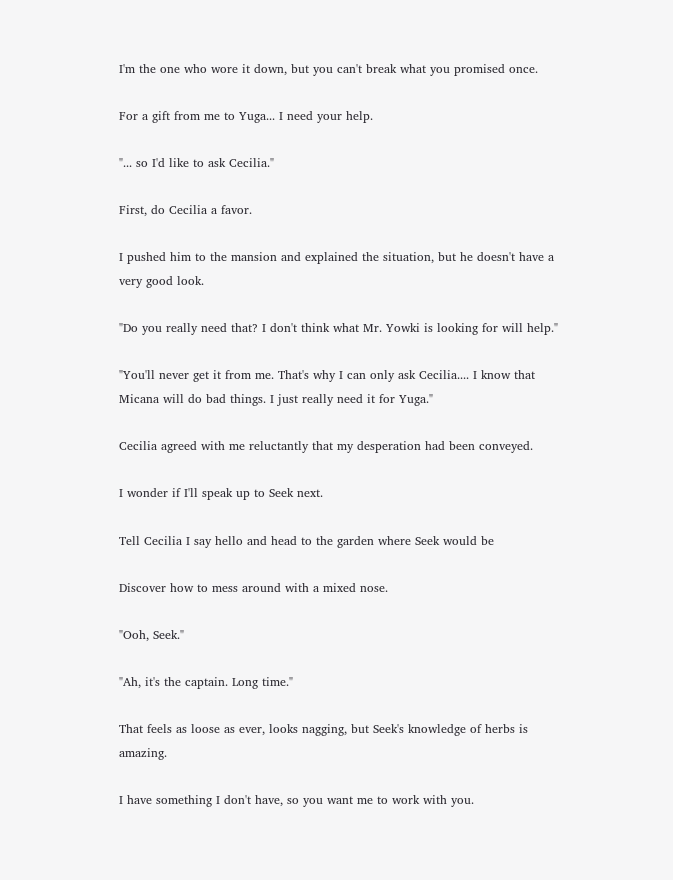I'm the one who wore it down, but you can't break what you promised once.

For a gift from me to Yuga... I need your help.

"... so I'd like to ask Cecilia."

First, do Cecilia a favor.

I pushed him to the mansion and explained the situation, but he doesn't have a very good look.

"Do you really need that? I don't think what Mr. Yowki is looking for will help."

"You'll never get it from me. That's why I can only ask Cecilia.... I know that Micana will do bad things. I just really need it for Yuga."

Cecilia agreed with me reluctantly that my desperation had been conveyed.

I wonder if I'll speak up to Seek next.

Tell Cecilia I say hello and head to the garden where Seek would be

Discover how to mess around with a mixed nose.

"Ooh, Seek."

"Ah, it's the captain. Long time."

That feels as loose as ever, looks nagging, but Seek's knowledge of herbs is amazing.

I have something I don't have, so you want me to work with you.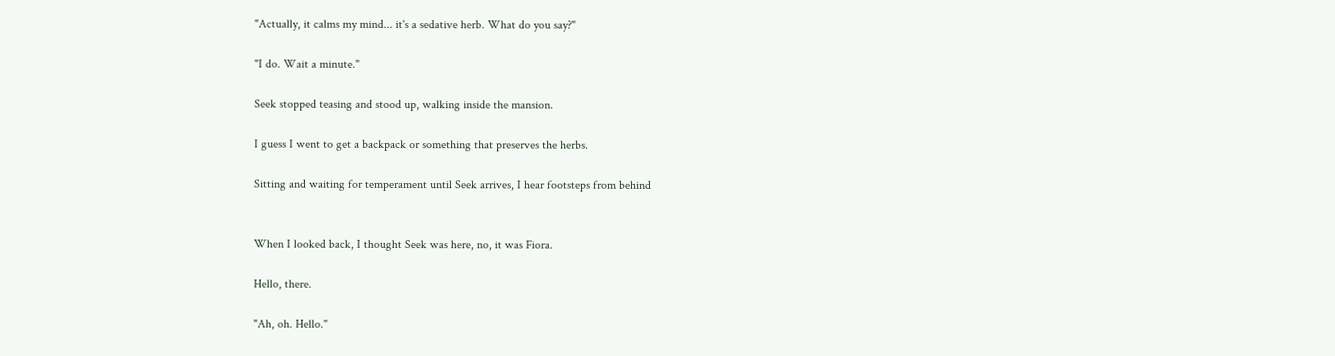"Actually, it calms my mind... it's a sedative herb. What do you say?"

"I do. Wait a minute."

Seek stopped teasing and stood up, walking inside the mansion.

I guess I went to get a backpack or something that preserves the herbs.

Sitting and waiting for temperament until Seek arrives, I hear footsteps from behind


When I looked back, I thought Seek was here, no, it was Fiora.

Hello, there.

"Ah, oh. Hello."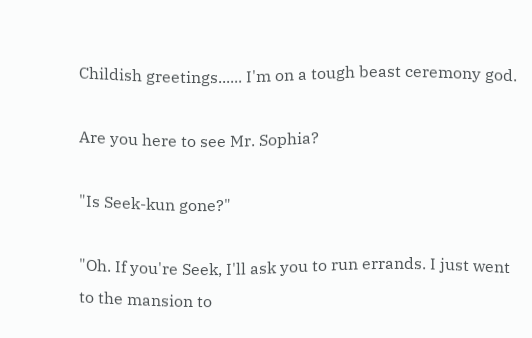Childish greetings...... I'm on a tough beast ceremony god.

Are you here to see Mr. Sophia?

"Is Seek-kun gone?"

"Oh. If you're Seek, I'll ask you to run errands. I just went to the mansion to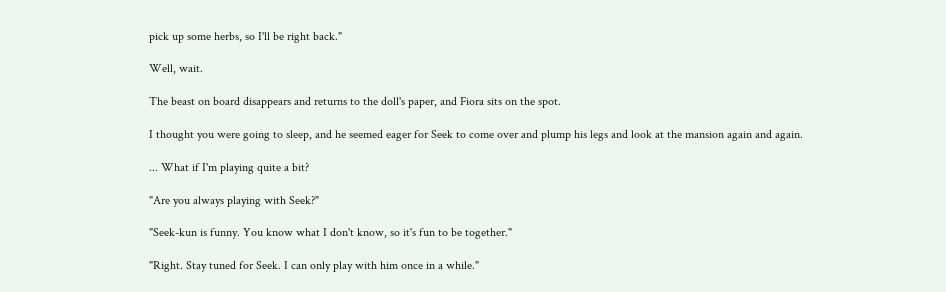pick up some herbs, so I'll be right back."

Well, wait.

The beast on board disappears and returns to the doll's paper, and Fiora sits on the spot.

I thought you were going to sleep, and he seemed eager for Seek to come over and plump his legs and look at the mansion again and again.

... What if I'm playing quite a bit?

"Are you always playing with Seek?"

"Seek-kun is funny. You know what I don't know, so it's fun to be together."

"Right. Stay tuned for Seek. I can only play with him once in a while."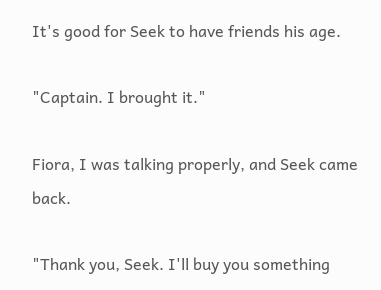It's good for Seek to have friends his age.

"Captain. I brought it."

Fiora, I was talking properly, and Seek came back.

"Thank you, Seek. I'll buy you something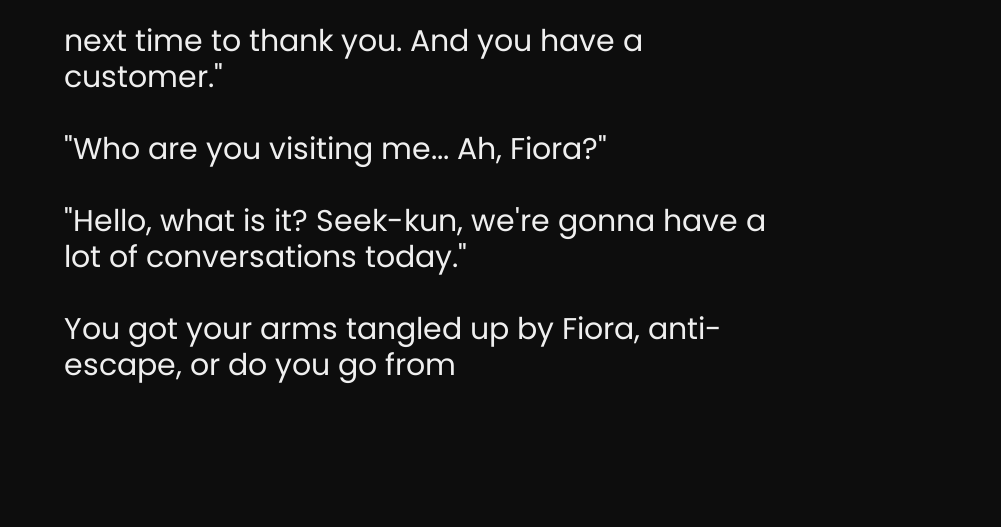next time to thank you. And you have a customer."

"Who are you visiting me... Ah, Fiora?"

"Hello, what is it? Seek-kun, we're gonna have a lot of conversations today."

You got your arms tangled up by Fiora, anti-escape, or do you go from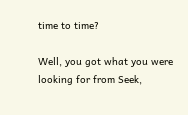time to time?

Well, you got what you were looking for from Seek,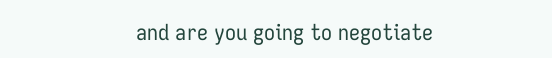and are you going to negotiate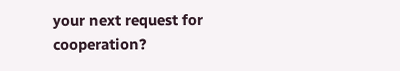your next request for cooperation?